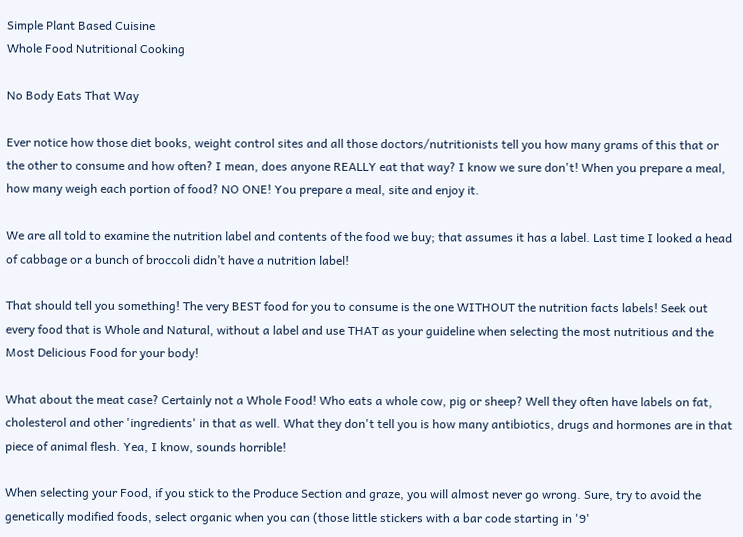Simple Plant Based Cuisine
Whole Food Nutritional Cooking

No Body Eats That Way

Ever notice how those diet books, weight control sites and all those doctors/nutritionists tell you how many grams of this that or the other to consume and how often? I mean, does anyone REALLY eat that way? I know we sure don't! When you prepare a meal, how many weigh each portion of food? NO ONE! You prepare a meal, site and enjoy it.

We are all told to examine the nutrition label and contents of the food we buy; that assumes it has a label. Last time I looked a head of cabbage or a bunch of broccoli didn’t have a nutrition label!

That should tell you something! The very BEST food for you to consume is the one WITHOUT the nutrition facts labels! Seek out every food that is Whole and Natural, without a label and use THAT as your guideline when selecting the most nutritious and the Most Delicious Food for your body!

What about the meat case? Certainly not a Whole Food! Who eats a whole cow, pig or sheep? Well they often have labels on fat, cholesterol and other 'ingredients' in that as well. What they don't tell you is how many antibiotics, drugs and hormones are in that piece of animal flesh. Yea, I know, sounds horrible!

When selecting your Food, if you stick to the Produce Section and graze, you will almost never go wrong. Sure, try to avoid the genetically modified foods, select organic when you can (those little stickers with a bar code starting in '9'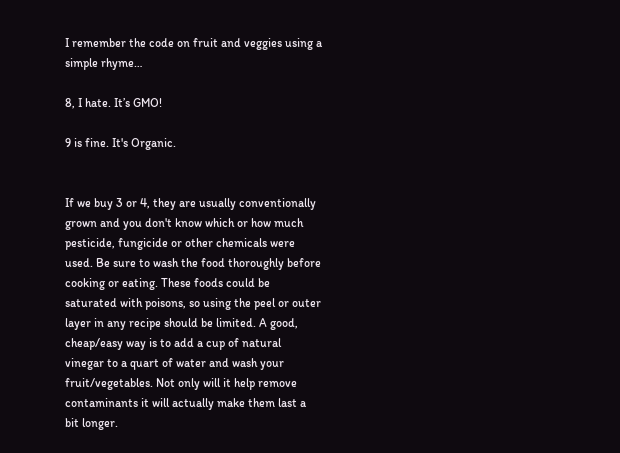I remember the code on fruit and veggies using a simple rhyme…

8, I hate. It’s GMO!

9 is fine. It's Organic.


If we buy 3 or 4, they are usually conventionally grown and you don't know which or how much pesticide, fungicide or other chemicals were used. Be sure to wash the food thoroughly before cooking or eating. These foods could be saturated with poisons, so using the peel or outer layer in any recipe should be limited. A good, cheap/easy way is to add a cup of natural vinegar to a quart of water and wash your fruit/vegetables. Not only will it help remove contaminants it will actually make them last a bit longer.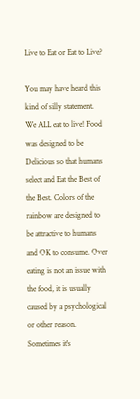Live to Eat or Eat to Live?

You may have heard this kind of silly statement. We ALL eat to live! Food was designed to be Delicious so that humans select and Eat the Best of the Best. Colors of the rainbow are designed to be attractive to humans and OK to consume. Over eating is not an issue with the food, it is usually caused by a psychological or other reason. Sometimes it's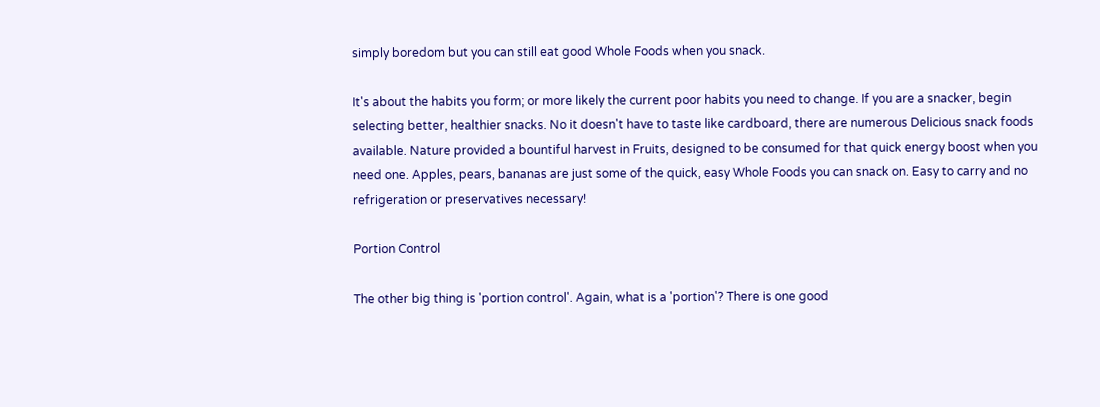simply boredom but you can still eat good Whole Foods when you snack.

It's about the habits you form; or more likely the current poor habits you need to change. If you are a snacker, begin selecting better, healthier snacks. No it doesn't have to taste like cardboard, there are numerous Delicious snack foods available. Nature provided a bountiful harvest in Fruits, designed to be consumed for that quick energy boost when you need one. Apples, pears, bananas are just some of the quick, easy Whole Foods you can snack on. Easy to carry and no refrigeration or preservatives necessary!

Portion Control

The other big thing is 'portion control'. Again, what is a 'portion'? There is one good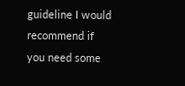guideline I would recommend if you need some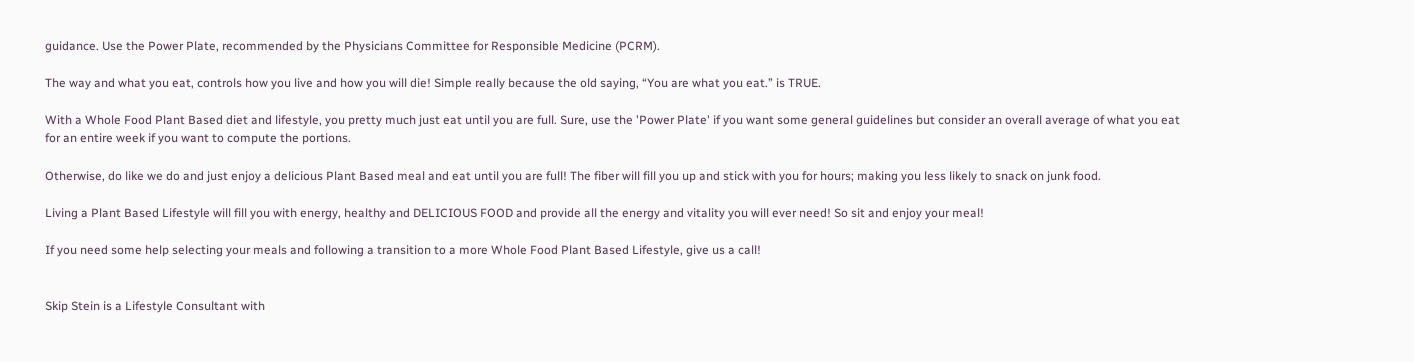guidance. Use the Power Plate, recommended by the Physicians Committee for Responsible Medicine (PCRM).

The way and what you eat, controls how you live and how you will die! Simple really because the old saying, “You are what you eat.” is TRUE.

With a Whole Food Plant Based diet and lifestyle, you pretty much just eat until you are full. Sure, use the 'Power Plate' if you want some general guidelines but consider an overall average of what you eat for an entire week if you want to compute the portions.

Otherwise, do like we do and just enjoy a delicious Plant Based meal and eat until you are full! The fiber will fill you up and stick with you for hours; making you less likely to snack on junk food.

Living a Plant Based Lifestyle will fill you with energy, healthy and DELICIOUS FOOD and provide all the energy and vitality you will ever need! So sit and enjoy your meal!

If you need some help selecting your meals and following a transition to a more Whole Food Plant Based Lifestyle, give us a call!


Skip Stein is a Lifestyle Consultant with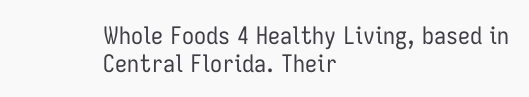Whole Foods 4 Healthy Living, based in Central Florida. Their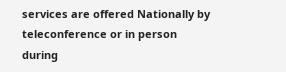services are offered Nationally by teleconference or in person during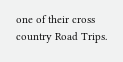one of their cross country Road Trips.